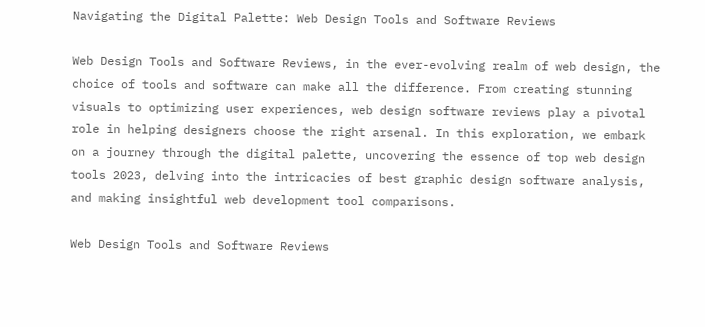Navigating the Digital Palette: Web Design Tools and Software Reviews

Web Design Tools and Software Reviews, in the ever-evolving realm of web design, the choice of tools and software can make all the difference. From creating stunning visuals to optimizing user experiences, web design software reviews play a pivotal role in helping designers choose the right arsenal. In this exploration, we embark on a journey through the digital palette, uncovering the essence of top web design tools 2023, delving into the intricacies of best graphic design software analysis, and making insightful web development tool comparisons.

Web Design Tools and Software Reviews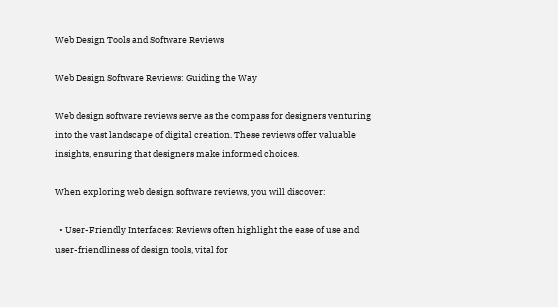Web Design Tools and Software Reviews

Web Design Software Reviews: Guiding the Way

Web design software reviews serve as the compass for designers venturing into the vast landscape of digital creation. These reviews offer valuable insights, ensuring that designers make informed choices.

When exploring web design software reviews, you will discover:

  • User-Friendly Interfaces: Reviews often highlight the ease of use and user-friendliness of design tools, vital for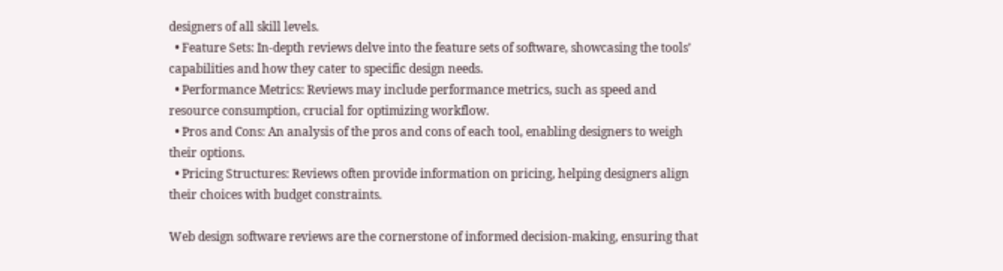designers of all skill levels.
  • Feature Sets: In-depth reviews delve into the feature sets of software, showcasing the tools’ capabilities and how they cater to specific design needs.
  • Performance Metrics: Reviews may include performance metrics, such as speed and resource consumption, crucial for optimizing workflow.
  • Pros and Cons: An analysis of the pros and cons of each tool, enabling designers to weigh their options.
  • Pricing Structures: Reviews often provide information on pricing, helping designers align their choices with budget constraints.

Web design software reviews are the cornerstone of informed decision-making, ensuring that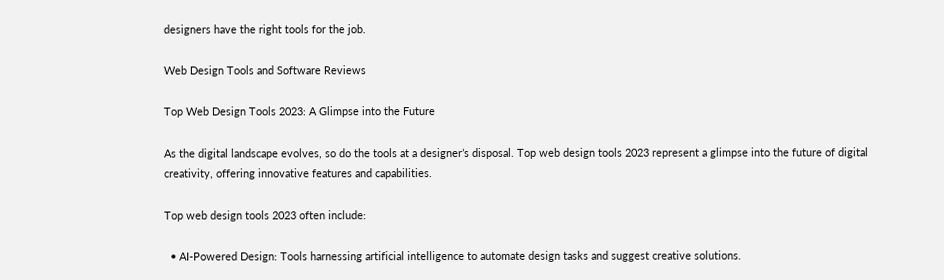designers have the right tools for the job.

Web Design Tools and Software Reviews

Top Web Design Tools 2023: A Glimpse into the Future

As the digital landscape evolves, so do the tools at a designer’s disposal. Top web design tools 2023 represent a glimpse into the future of digital creativity, offering innovative features and capabilities.

Top web design tools 2023 often include:

  • AI-Powered Design: Tools harnessing artificial intelligence to automate design tasks and suggest creative solutions.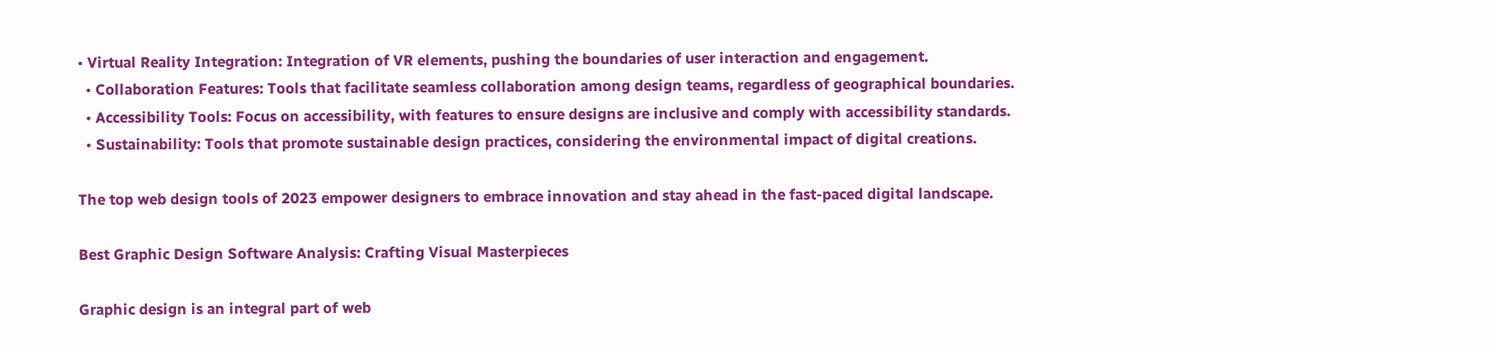• Virtual Reality Integration: Integration of VR elements, pushing the boundaries of user interaction and engagement.
  • Collaboration Features: Tools that facilitate seamless collaboration among design teams, regardless of geographical boundaries.
  • Accessibility Tools: Focus on accessibility, with features to ensure designs are inclusive and comply with accessibility standards.
  • Sustainability: Tools that promote sustainable design practices, considering the environmental impact of digital creations.

The top web design tools of 2023 empower designers to embrace innovation and stay ahead in the fast-paced digital landscape.

Best Graphic Design Software Analysis: Crafting Visual Masterpieces

Graphic design is an integral part of web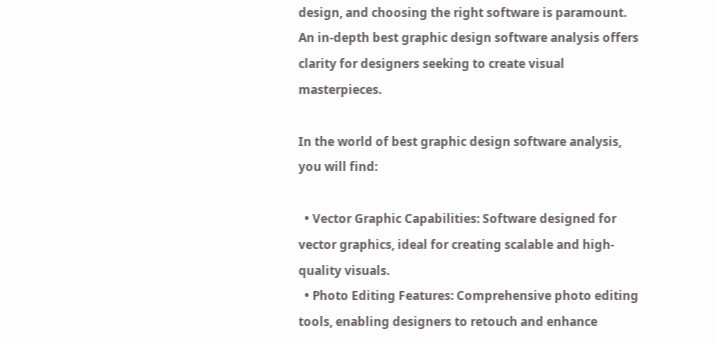design, and choosing the right software is paramount. An in-depth best graphic design software analysis offers clarity for designers seeking to create visual masterpieces.

In the world of best graphic design software analysis, you will find:

  • Vector Graphic Capabilities: Software designed for vector graphics, ideal for creating scalable and high-quality visuals.
  • Photo Editing Features: Comprehensive photo editing tools, enabling designers to retouch and enhance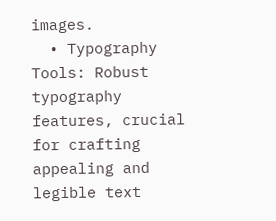images.
  • Typography Tools: Robust typography features, crucial for crafting appealing and legible text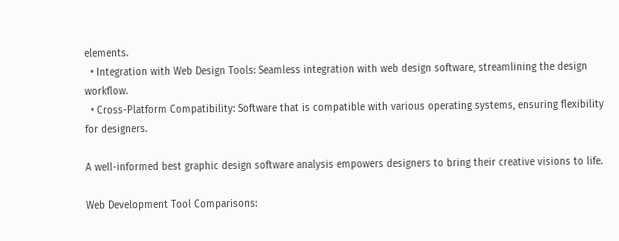elements.
  • Integration with Web Design Tools: Seamless integration with web design software, streamlining the design workflow.
  • Cross-Platform Compatibility: Software that is compatible with various operating systems, ensuring flexibility for designers.

A well-informed best graphic design software analysis empowers designers to bring their creative visions to life.

Web Development Tool Comparisons: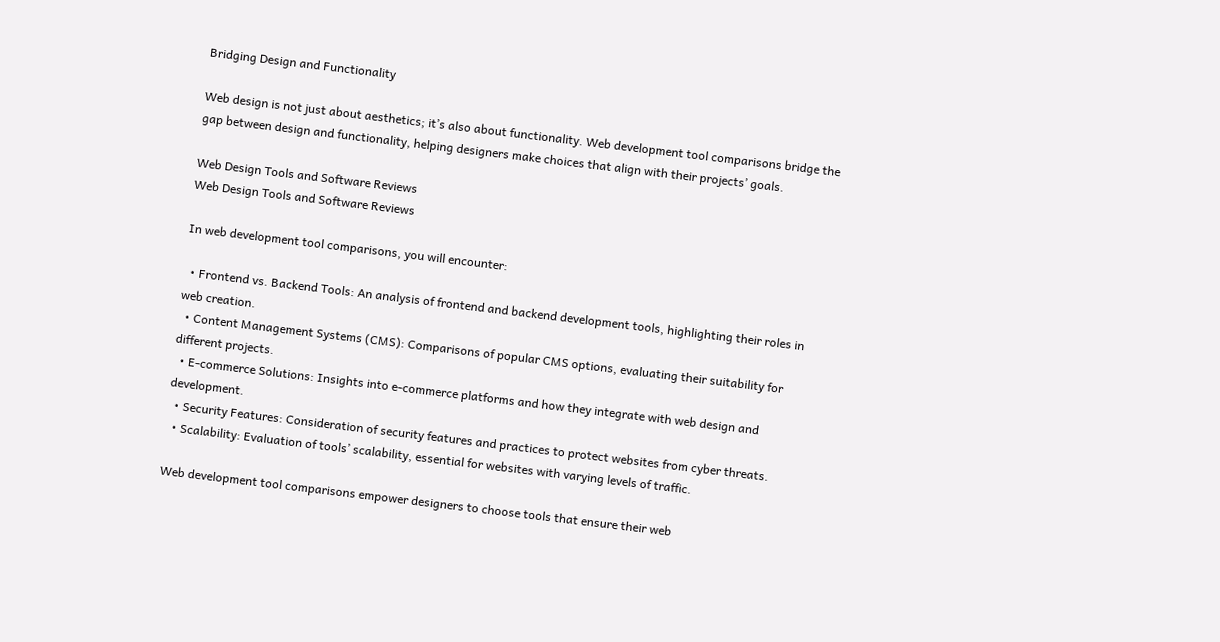Bridging Design and Functionality

Web design is not just about aesthetics; it’s also about functionality. Web development tool comparisons bridge the gap between design and functionality, helping designers make choices that align with their projects’ goals.

Web Design Tools and Software Reviews
Web Design Tools and Software Reviews

In web development tool comparisons, you will encounter:

  • Frontend vs. Backend Tools: An analysis of frontend and backend development tools, highlighting their roles in web creation.
  • Content Management Systems (CMS): Comparisons of popular CMS options, evaluating their suitability for different projects.
  • E-commerce Solutions: Insights into e-commerce platforms and how they integrate with web design and development.
  • Security Features: Consideration of security features and practices to protect websites from cyber threats.
  • Scalability: Evaluation of tools’ scalability, essential for websites with varying levels of traffic.

Web development tool comparisons empower designers to choose tools that ensure their web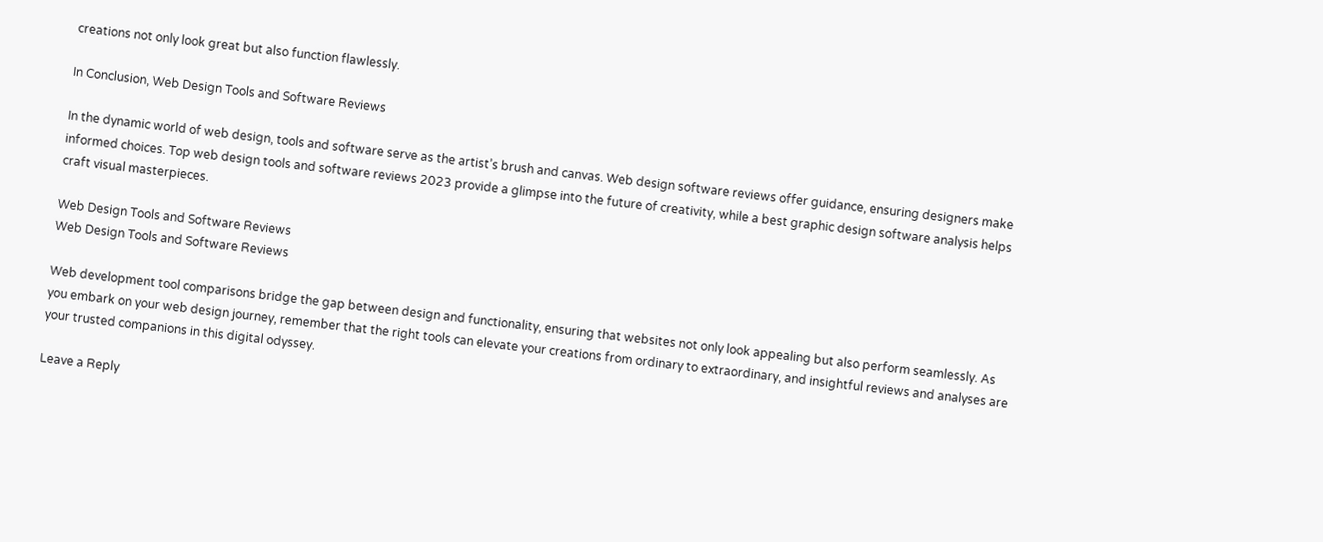creations not only look great but also function flawlessly.

In Conclusion, Web Design Tools and Software Reviews

In the dynamic world of web design, tools and software serve as the artist’s brush and canvas. Web design software reviews offer guidance, ensuring designers make informed choices. Top web design tools and software reviews 2023 provide a glimpse into the future of creativity, while a best graphic design software analysis helps craft visual masterpieces.

Web Design Tools and Software Reviews
Web Design Tools and Software Reviews

Web development tool comparisons bridge the gap between design and functionality, ensuring that websites not only look appealing but also perform seamlessly. As you embark on your web design journey, remember that the right tools can elevate your creations from ordinary to extraordinary, and insightful reviews and analyses are your trusted companions in this digital odyssey.

Leave a Reply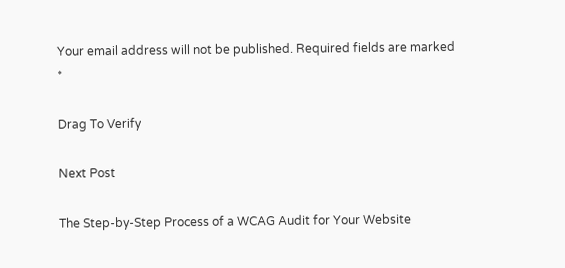Your email address will not be published. Required fields are marked *

Drag To Verify

Next Post

The Step-by-Step Process of a WCAG Audit for Your Website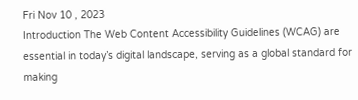Fri Nov 10 , 2023
Introduction The Web Content Accessibility Guidelines (WCAG) are essential in today’s digital landscape, serving as a global standard for making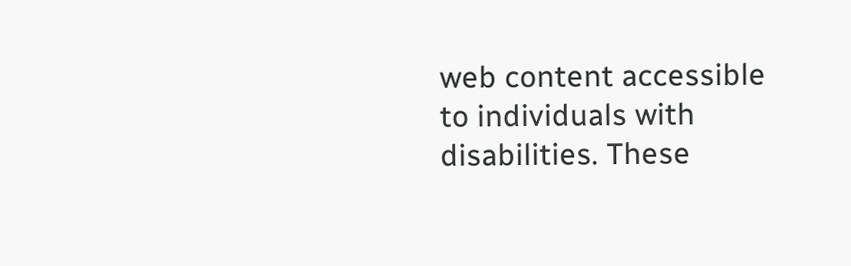web content accessible to individuals with disabilities. These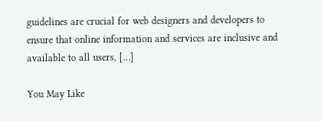guidelines are crucial for web designers and developers to ensure that online information and services are inclusive and available to all users, […]

You May Like